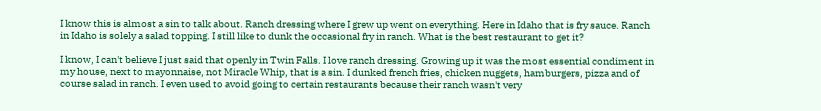I know this is almost a sin to talk about. Ranch dressing where I grew up went on everything. Here in Idaho that is fry sauce. Ranch in Idaho is solely a salad topping. I still like to dunk the occasional fry in ranch. What is the best restaurant to get it?

I know, I can't believe I just said that openly in Twin Falls. I love ranch dressing. Growing up it was the most essential condiment in my house, next to mayonnaise, not Miracle Whip, that is a sin. I dunked french fries, chicken nuggets, hamburgers, pizza and of course salad in ranch. I even used to avoid going to certain restaurants because their ranch wasn't very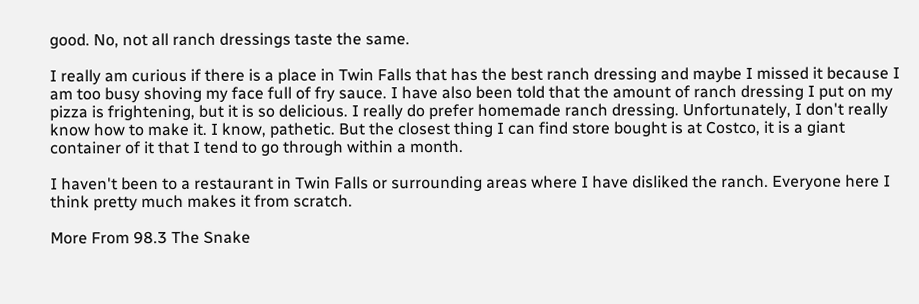good. No, not all ranch dressings taste the same.

I really am curious if there is a place in Twin Falls that has the best ranch dressing and maybe I missed it because I am too busy shoving my face full of fry sauce. I have also been told that the amount of ranch dressing I put on my pizza is frightening, but it is so delicious. I really do prefer homemade ranch dressing. Unfortunately, I don't really know how to make it. I know, pathetic. But the closest thing I can find store bought is at Costco, it is a giant container of it that I tend to go through within a month.

I haven't been to a restaurant in Twin Falls or surrounding areas where I have disliked the ranch. Everyone here I think pretty much makes it from scratch.

More From 98.3 The Snake